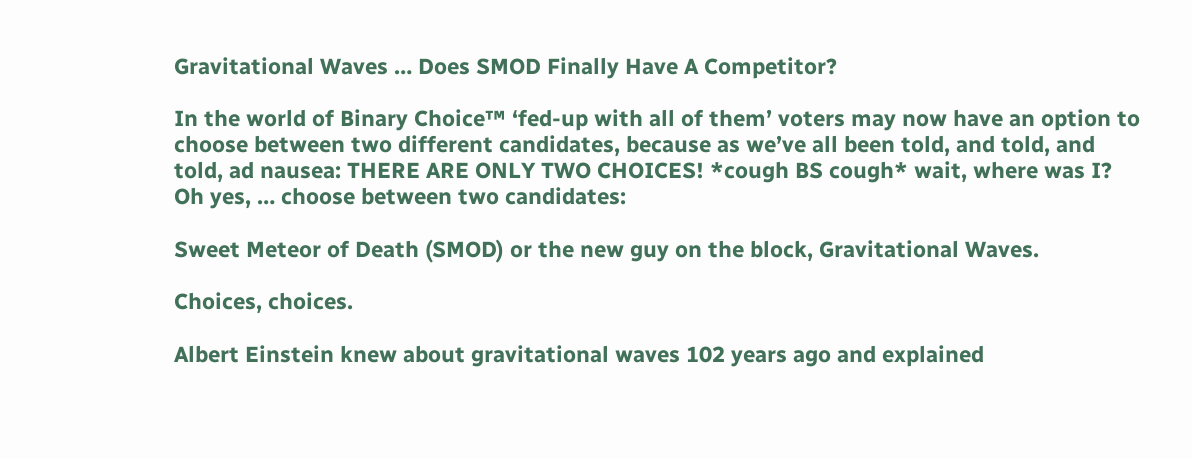Gravitational Waves … Does SMOD Finally Have A Competitor?

In the world of Binary Choice™ ‘fed-up with all of them’ voters may now have an option to choose between two different candidates, because as we’ve all been told, and told, and told, ad nausea: THERE ARE ONLY TWO CHOICES! *cough BS cough* wait, where was I? Oh yes, … choose between two candidates:

Sweet Meteor of Death (SMOD) or the new guy on the block, Gravitational Waves.

Choices, choices.

Albert Einstein knew about gravitational waves 102 years ago and explained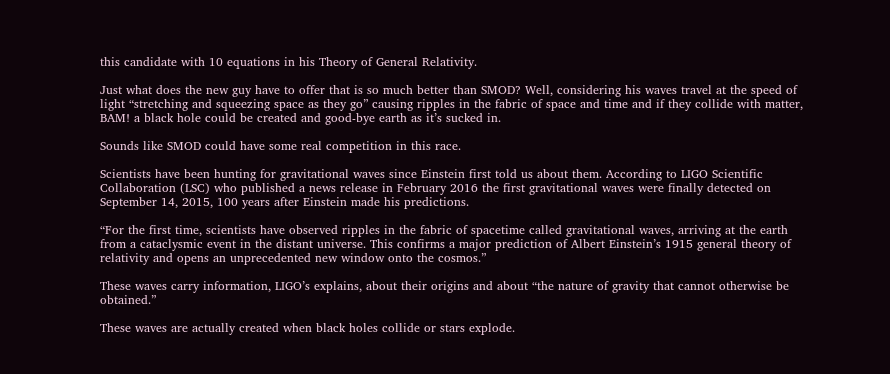this candidate with 10 equations in his Theory of General Relativity.

Just what does the new guy have to offer that is so much better than SMOD? Well, considering his waves travel at the speed of light “stretching and squeezing space as they go” causing ripples in the fabric of space and time and if they collide with matter, BAM! a black hole could be created and good-bye earth as it’s sucked in.

Sounds like SMOD could have some real competition in this race.

Scientists have been hunting for gravitational waves since Einstein first told us about them. According to LIGO Scientific Collaboration (LSC) who published a news release in February 2016 the first gravitational waves were finally detected on September 14, 2015, 100 years after Einstein made his predictions.

“For the first time, scientists have observed ripples in the fabric of spacetime called gravitational waves, arriving at the earth from a cataclysmic event in the distant universe. This confirms a major prediction of Albert Einstein’s 1915 general theory of relativity and opens an unprecedented new window onto the cosmos.”

These waves carry information, LIGO’s explains, about their origins and about “the nature of gravity that cannot otherwise be obtained.”

These waves are actually created when black holes collide or stars explode.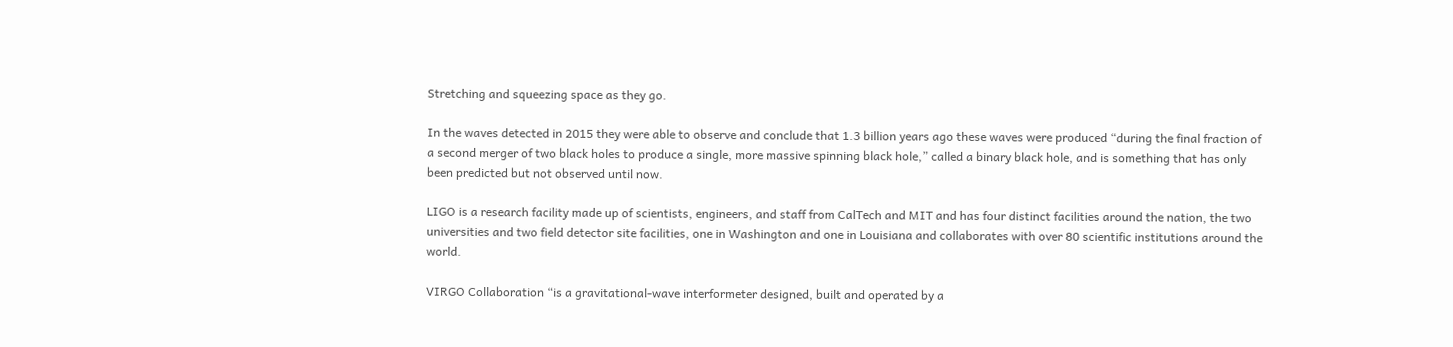Stretching and squeezing space as they go.

In the waves detected in 2015 they were able to observe and conclude that 1.3 billion years ago these waves were produced “during the final fraction of a second merger of two black holes to produce a single, more massive spinning black hole,” called a binary black hole, and is something that has only been predicted but not observed until now.

LIGO is a research facility made up of scientists, engineers, and staff from CalTech and MIT and has four distinct facilities around the nation, the two universities and two field detector site facilities, one in Washington and one in Louisiana and collaborates with over 80 scientific institutions around the world.

VIRGO Collaboration “is a gravitational-wave interformeter designed, built and operated by a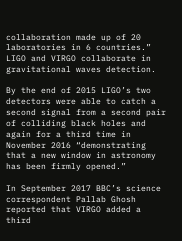collaboration made up of 20 laboratories in 6 countries.” LIGO and VIRGO collaborate in gravitational waves detection.

By the end of 2015 LIGO’s two detectors were able to catch a second signal from a second pair of colliding black holes and again for a third time in November 2016 “demonstrating that a new window in astronomy has been firmly opened.”

In September 2017 BBC’s science correspondent Pallab Ghosh reported that VIRGO added a third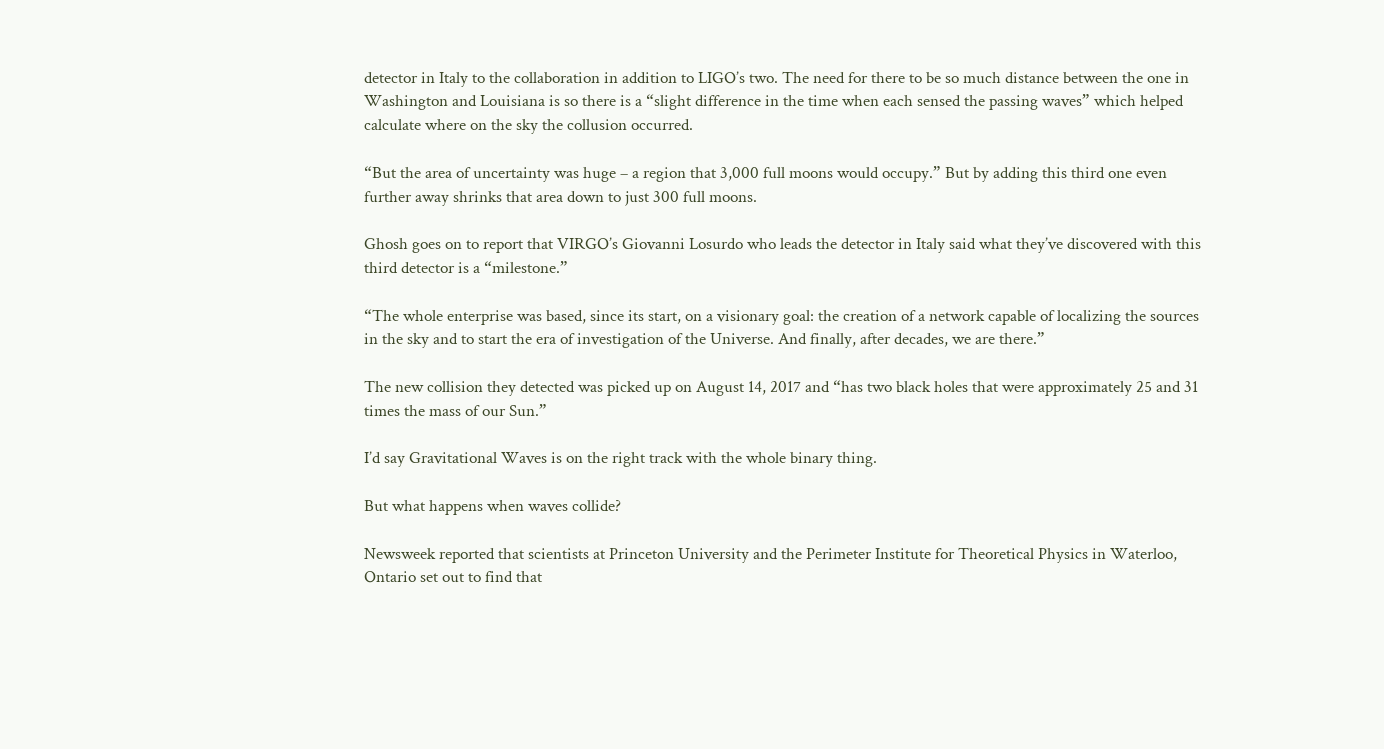detector in Italy to the collaboration in addition to LIGO’s two. The need for there to be so much distance between the one in Washington and Louisiana is so there is a “slight difference in the time when each sensed the passing waves” which helped calculate where on the sky the collusion occurred.

“But the area of uncertainty was huge – a region that 3,000 full moons would occupy.” But by adding this third one even further away shrinks that area down to just 300 full moons.

Ghosh goes on to report that VIRGO’s Giovanni Losurdo who leads the detector in Italy said what they’ve discovered with this third detector is a “milestone.”

“The whole enterprise was based, since its start, on a visionary goal: the creation of a network capable of localizing the sources in the sky and to start the era of investigation of the Universe. And finally, after decades, we are there.”

The new collision they detected was picked up on August 14, 2017 and “has two black holes that were approximately 25 and 31 times the mass of our Sun.”

I’d say Gravitational Waves is on the right track with the whole binary thing.

But what happens when waves collide?

Newsweek reported that scientists at Princeton University and the Perimeter Institute for Theoretical Physics in Waterloo, Ontario set out to find that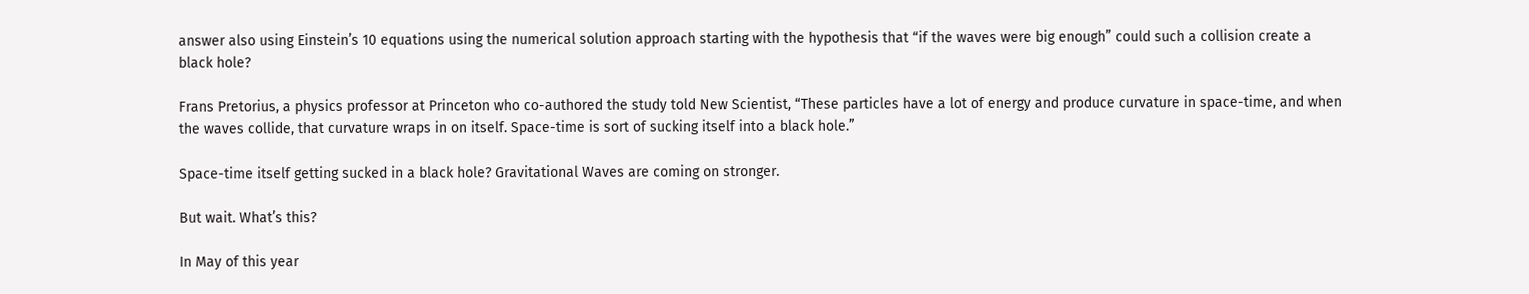answer also using Einstein’s 10 equations using the numerical solution approach starting with the hypothesis that “if the waves were big enough” could such a collision create a black hole?

Frans Pretorius, a physics professor at Princeton who co-authored the study told New Scientist, “These particles have a lot of energy and produce curvature in space-time, and when the waves collide, that curvature wraps in on itself. Space-time is sort of sucking itself into a black hole.”

Space-time itself getting sucked in a black hole? Gravitational Waves are coming on stronger.

But wait. What’s this?

In May of this year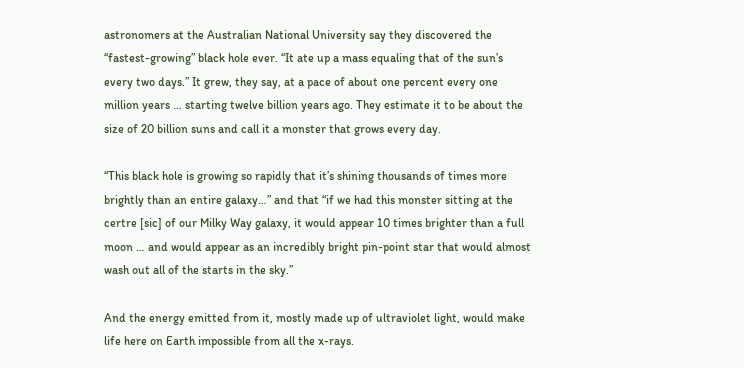astronomers at the Australian National University say they discovered the “fastest-growing” black hole ever. “It ate up a mass equaling that of the sun’s every two days.” It grew, they say, at a pace of about one percent every one million years … starting twelve billion years ago. They estimate it to be about the size of 20 billion suns and call it a monster that grows every day.

“This black hole is growing so rapidly that it’s shining thousands of times more brightly than an entire galaxy…” and that “if we had this monster sitting at the certre [sic] of our Milky Way galaxy, it would appear 10 times brighter than a full moon … and would appear as an incredibly bright pin-point star that would almost wash out all of the starts in the sky.”

And the energy emitted from it, mostly made up of ultraviolet light, would make life here on Earth impossible from all the x-rays.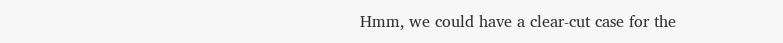Hmm, we could have a clear-cut case for the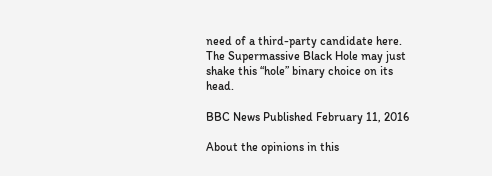need of a third-party candidate here. The Supermassive Black Hole may just shake this “hole” binary choice on its head.

BBC News Published February 11, 2016

About the opinions in this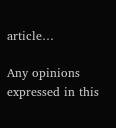article…

Any opinions expressed in this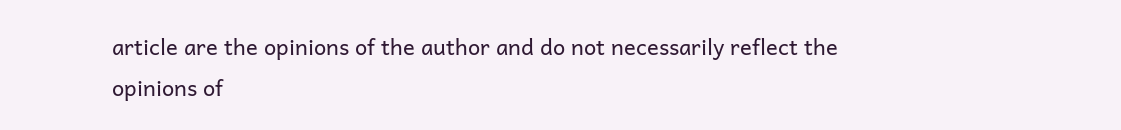article are the opinions of the author and do not necessarily reflect the opinions of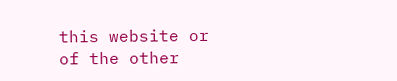this website or of the other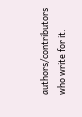authors/contributors who write for it.